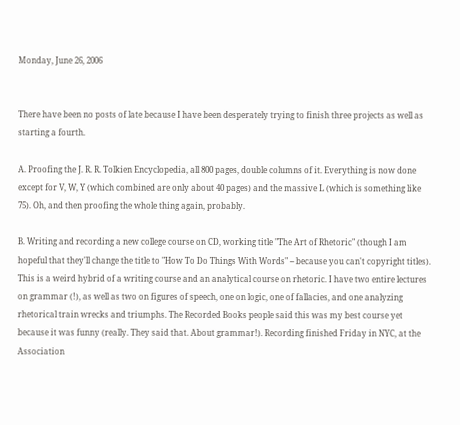Monday, June 26, 2006


There have been no posts of late because I have been desperately trying to finish three projects as well as starting a fourth.

A. Proofing the J. R. R. Tolkien Encyclopedia, all 800 pages, double columns of it. Everything is now done except for V, W, Y (which combined are only about 40 pages) and the massive L (which is something like 75). Oh, and then proofing the whole thing again, probably.

B. Writing and recording a new college course on CD, working title "The Art of Rhetoric" (though I am hopeful that they'll change the title to "How To Do Things With Words" -- because you can't copyright titles). This is a weird hybrid of a writing course and an analytical course on rhetoric. I have two entire lectures on grammar (!), as well as two on figures of speech, one on logic, one of fallacies, and one analyzing rhetorical train wrecks and triumphs. The Recorded Books people said this was my best course yet because it was funny (really. They said that. About grammar!). Recording finished Friday in NYC, at the Association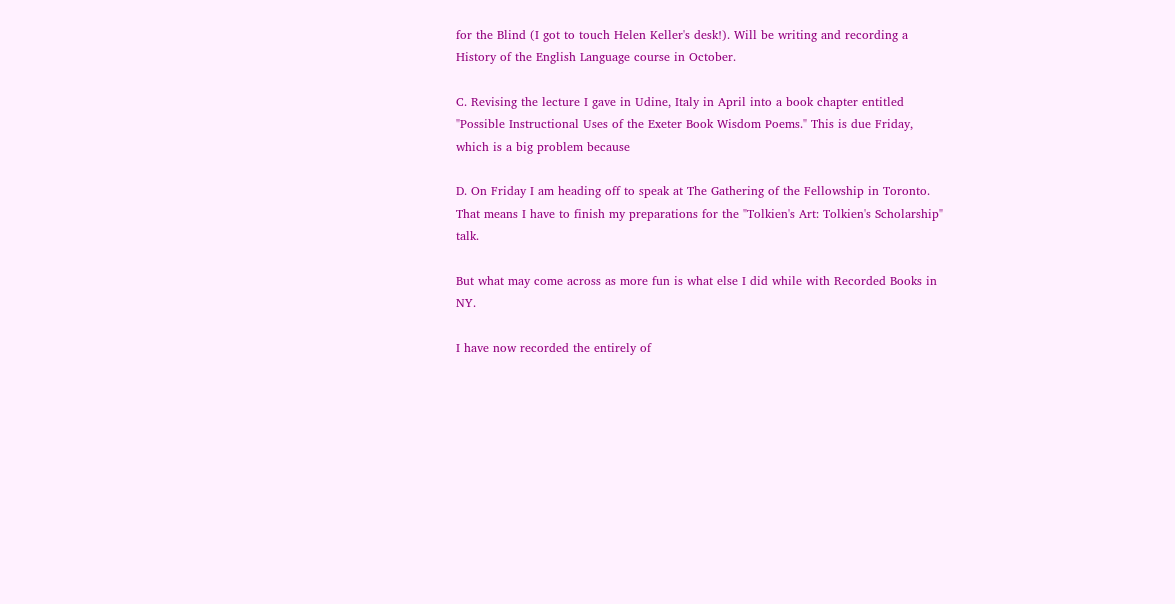for the Blind (I got to touch Helen Keller's desk!). Will be writing and recording a History of the English Language course in October.

C. Revising the lecture I gave in Udine, Italy in April into a book chapter entitled "Possible Instructional Uses of the Exeter Book Wisdom Poems." This is due Friday, which is a big problem because

D. On Friday I am heading off to speak at The Gathering of the Fellowship in Toronto. That means I have to finish my preparations for the "Tolkien's Art: Tolkien's Scholarship" talk.

But what may come across as more fun is what else I did while with Recorded Books in NY.

I have now recorded the entirely of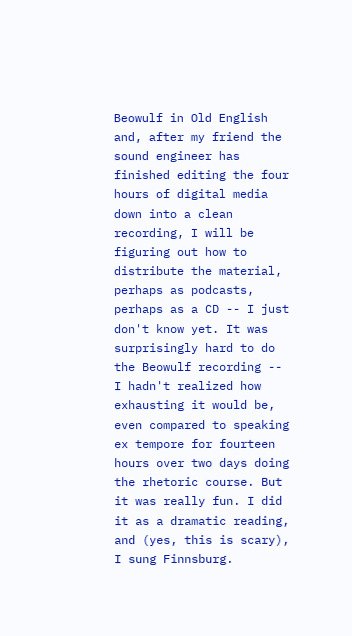Beowulf in Old English and, after my friend the sound engineer has finished editing the four hours of digital media down into a clean recording, I will be figuring out how to distribute the material, perhaps as podcasts, perhaps as a CD -- I just don't know yet. It was surprisingly hard to do the Beowulf recording -- I hadn't realized how exhausting it would be, even compared to speaking ex tempore for fourteen hours over two days doing the rhetoric course. But it was really fun. I did it as a dramatic reading, and (yes, this is scary), I sung Finnsburg.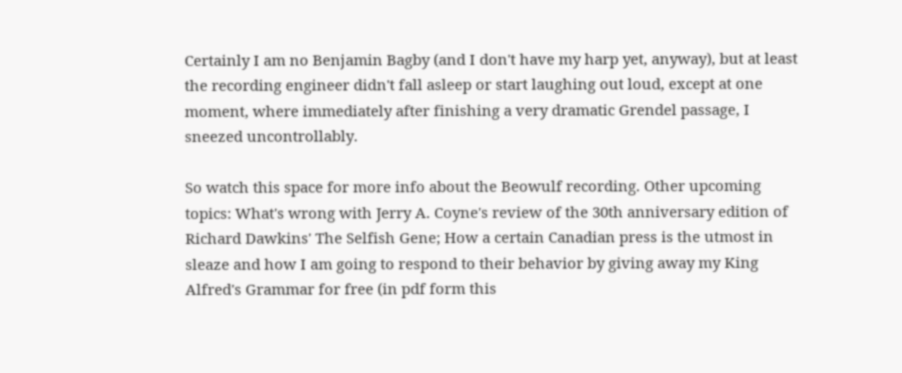Certainly I am no Benjamin Bagby (and I don't have my harp yet, anyway), but at least the recording engineer didn't fall asleep or start laughing out loud, except at one moment, where immediately after finishing a very dramatic Grendel passage, I sneezed uncontrollably.

So watch this space for more info about the Beowulf recording. Other upcoming topics: What's wrong with Jerry A. Coyne's review of the 30th anniversary edition of Richard Dawkins' The Selfish Gene; How a certain Canadian press is the utmost in sleaze and how I am going to respond to their behavior by giving away my King Alfred's Grammar for free (in pdf form this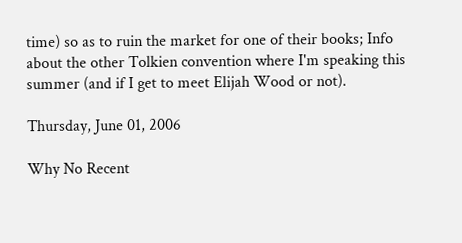time) so as to ruin the market for one of their books; Info about the other Tolkien convention where I'm speaking this summer (and if I get to meet Elijah Wood or not).

Thursday, June 01, 2006

Why No Recent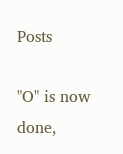Posts

"O" is now done,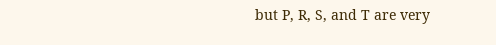but P, R, S, and T are very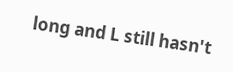long and L still hasn't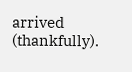arrived (thankfully).